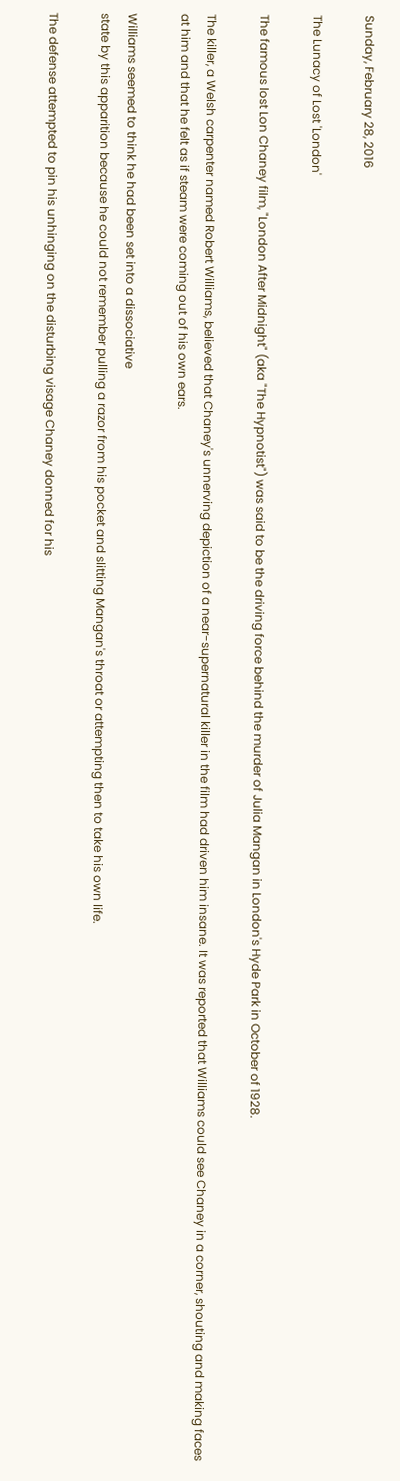Sunday, February 28, 2016

The Lunacy of Lost 'London'

The famous lost Lon Chaney film, "London After Midnight" (aka "The Hypnotist") was said to be the driving force behind the murder of Julia Mangan in London's Hyde Park in October of 1928.

The killer, a Welsh carpenter named Robert Williams, believed that Chaney's unnerving depiction of a near-supernatural killer in the film had driven him insane. It was reported that Williams could see Chaney in a corner, shouting and making faces at him and that he felt as if steam were coming out of his own ears.

Williams seemed to think he had been set into a dissociative
state by this apparition because he could not remember pulling a razor from his pocket and slitting Mangan's throat or attempting then to take his own life.

The defense attempted to pin his unhinging on the disturbing visage Chaney donned for his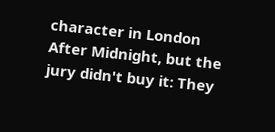character in London After Midnight, but the jury didn't buy it: They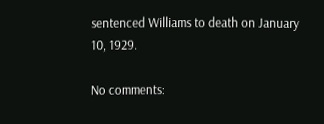sentenced Williams to death on January 10, 1929.

No comments: